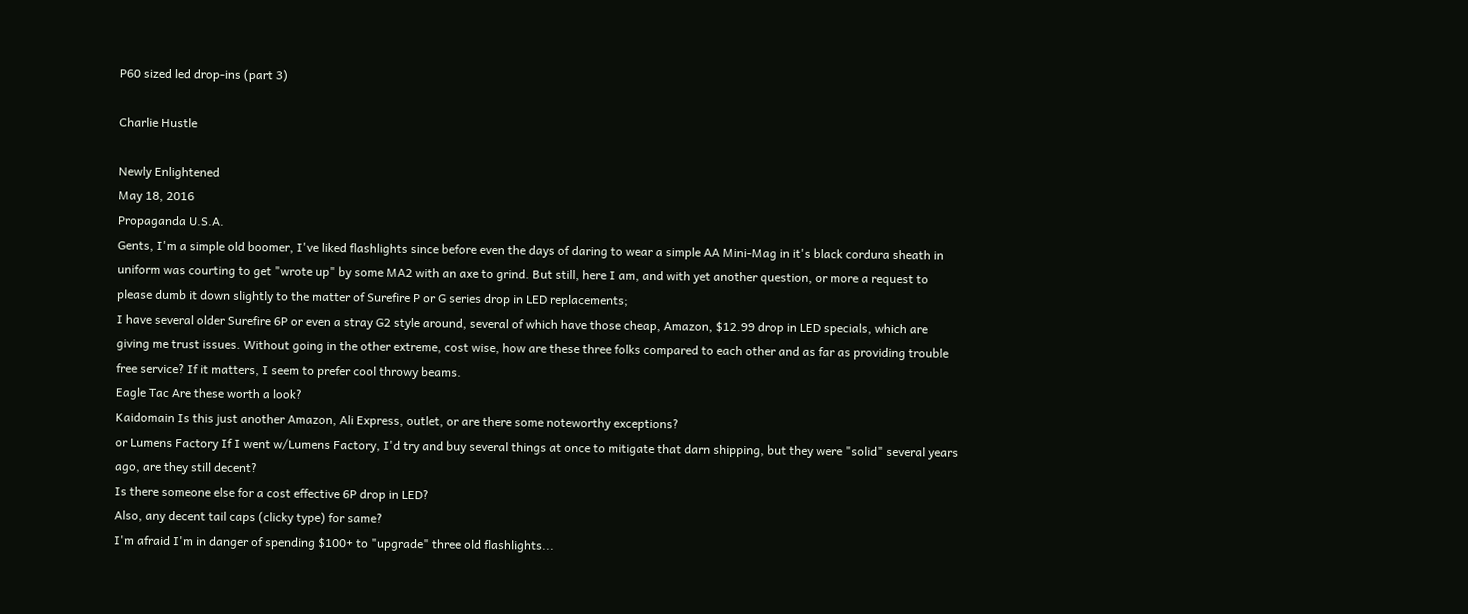P60 sized led drop-ins (part 3)

Charlie Hustle

Newly Enlightened
May 18, 2016
Propaganda U.S.A.
Gents, I'm a simple old boomer, I've liked flashlights since before even the days of daring to wear a simple AA Mini-Mag in it's black cordura sheath in uniform was courting to get "wrote up" by some MA2 with an axe to grind. But still, here I am, and with yet another question, or more a request to please dumb it down slightly to the matter of Surefire P or G series drop in LED replacements;
I have several older Surefire 6P or even a stray G2 style around, several of which have those cheap, Amazon, $12.99 drop in LED specials, which are giving me trust issues. Without going in the other extreme, cost wise, how are these three folks compared to each other and as far as providing trouble free service? If it matters, I seem to prefer cool throwy beams.
Eagle Tac Are these worth a look?
Kaidomain Is this just another Amazon, Ali Express, outlet, or are there some noteworthy exceptions?
or Lumens Factory If I went w/Lumens Factory, I'd try and buy several things at once to mitigate that darn shipping, but they were "solid" several years ago, are they still decent?
Is there someone else for a cost effective 6P drop in LED?
Also, any decent tail caps (clicky type) for same?
I'm afraid I'm in danger of spending $100+ to "upgrade" three old flashlights...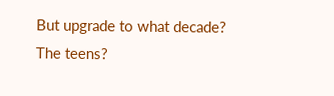But upgrade to what decade? The teens?